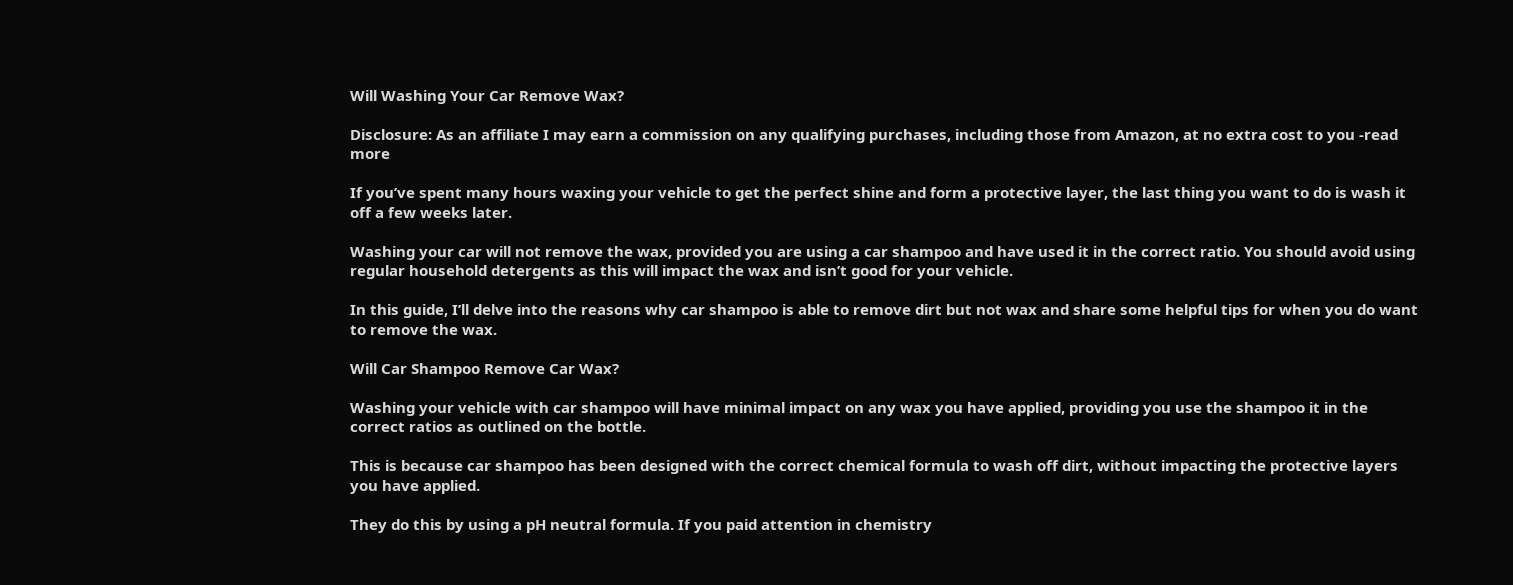Will Washing Your Car Remove Wax?

Disclosure: As an affiliate I may earn a commission on any qualifying purchases, including those from Amazon, at no extra cost to you -read more

If you’ve spent many hours waxing your vehicle to get the perfect shine and form a protective layer, the last thing you want to do is wash it off a few weeks later.

Washing your car will not remove the wax, provided you are using a car shampoo and have used it in the correct ratio. You should avoid using regular household detergents as this will impact the wax and isn’t good for your vehicle.

In this guide, I’ll delve into the reasons why car shampoo is able to remove dirt but not wax and share some helpful tips for when you do want to remove the wax.

Will Car Shampoo Remove Car Wax?

Washing your vehicle with car shampoo will have minimal impact on any wax you have applied, providing you use the shampoo it in the correct ratios as outlined on the bottle.

This is because car shampoo has been designed with the correct chemical formula to wash off dirt, without impacting the protective layers you have applied.

They do this by using a pH neutral formula. If you paid attention in chemistry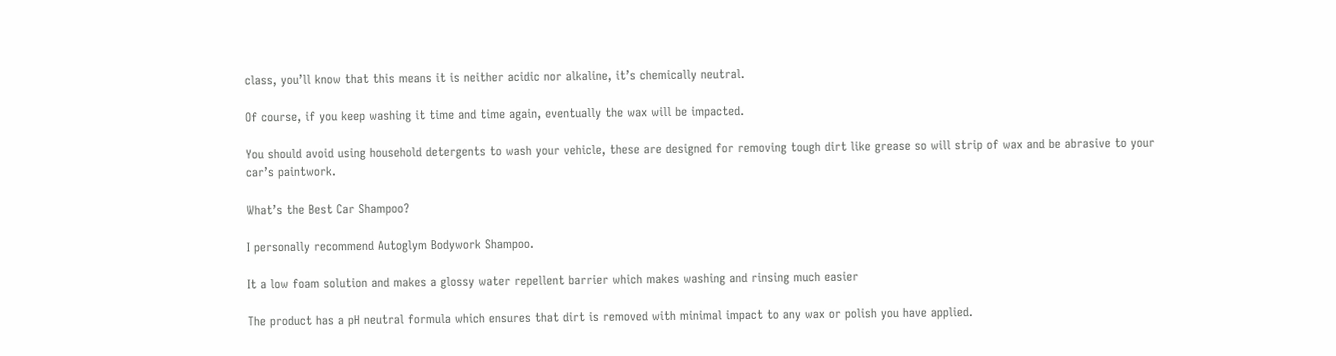class, you’ll know that this means it is neither acidic nor alkaline, it’s chemically neutral.

Of course, if you keep washing it time and time again, eventually the wax will be impacted.

You should avoid using household detergents to wash your vehicle, these are designed for removing tough dirt like grease so will strip of wax and be abrasive to your car’s paintwork.

What’s the Best Car Shampoo?

I personally recommend Autoglym Bodywork Shampoo.

It a low foam solution and makes a glossy water repellent barrier which makes washing and rinsing much easier

The product has a pH neutral formula which ensures that dirt is removed with minimal impact to any wax or polish you have applied.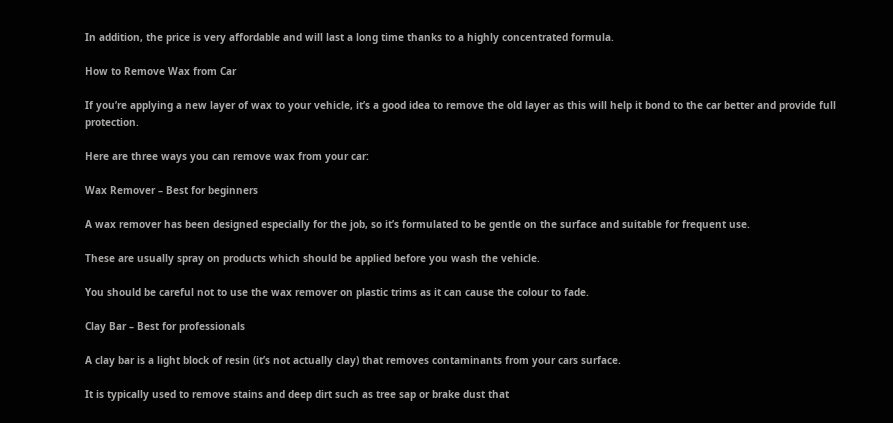In addition, the price is very affordable and will last a long time thanks to a highly concentrated formula.

How to Remove Wax from Car

If you’re applying a new layer of wax to your vehicle, it’s a good idea to remove the old layer as this will help it bond to the car better and provide full protection.

Here are three ways you can remove wax from your car:

Wax Remover – Best for beginners

A wax remover has been designed especially for the job, so it’s formulated to be gentle on the surface and suitable for frequent use.

These are usually spray on products which should be applied before you wash the vehicle.

You should be careful not to use the wax remover on plastic trims as it can cause the colour to fade.

Clay Bar – Best for professionals

A clay bar is a light block of resin (it’s not actually clay) that removes contaminants from your cars surface.

It is typically used to remove stains and deep dirt such as tree sap or brake dust that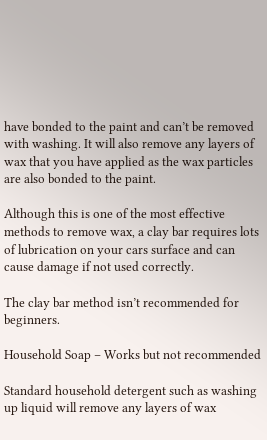have bonded to the paint and can’t be removed with washing. It will also remove any layers of wax that you have applied as the wax particles are also bonded to the paint.

Although this is one of the most effective methods to remove wax, a clay bar requires lots of lubrication on your cars surface and can cause damage if not used correctly.

The clay bar method isn’t recommended for beginners.

Household Soap – Works but not recommended

Standard household detergent such as washing up liquid will remove any layers of wax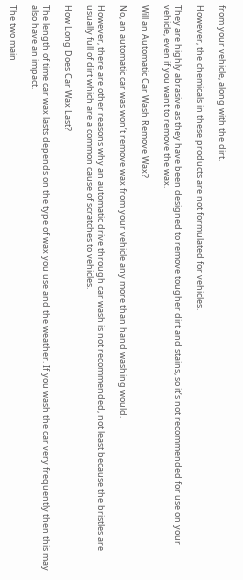from your vehicle, along with the dirt.

However, the chemicals in these products are not formulated for vehicles.

They are highly abrasive as they have been designed to remove tougher dirt and stains, so it’s not recommended for use on your vehicle, even if you want to remove the wax.

Will an Automatic Car Wash Remove Wax?

No, an automatic car was won’t remove wax from your vehicle any more than hand washing would.

However, there are other reasons why an automatic drive through car wash is not recommended, not least because the bristles are usually full of dirt which are a common cause of scratches to vehicles.

How Long Does Car Wax Last?

The length of time car wax lasts depends on the type of wax you use and the weather. If you wash the car very frequently then this may also have an impact.

The two main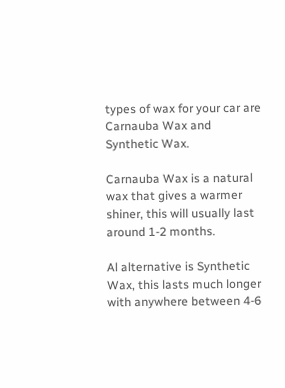types of wax for your car are Carnauba Wax and Synthetic Wax.

Carnauba Wax is a natural wax that gives a warmer shiner, this will usually last around 1-2 months.

Al alternative is Synthetic Wax, this lasts much longer with anywhere between 4-6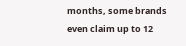months, some brands even claim up to 12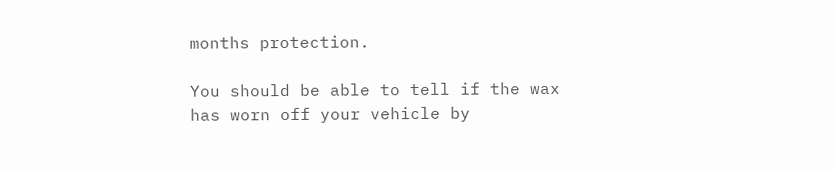months protection.

You should be able to tell if the wax has worn off your vehicle by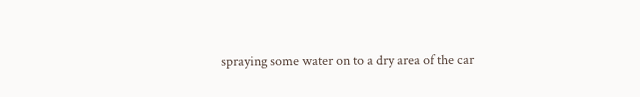spraying some water on to a dry area of the car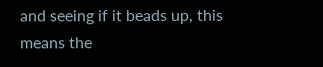and seeing if it beads up, this means the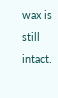wax is still intact.